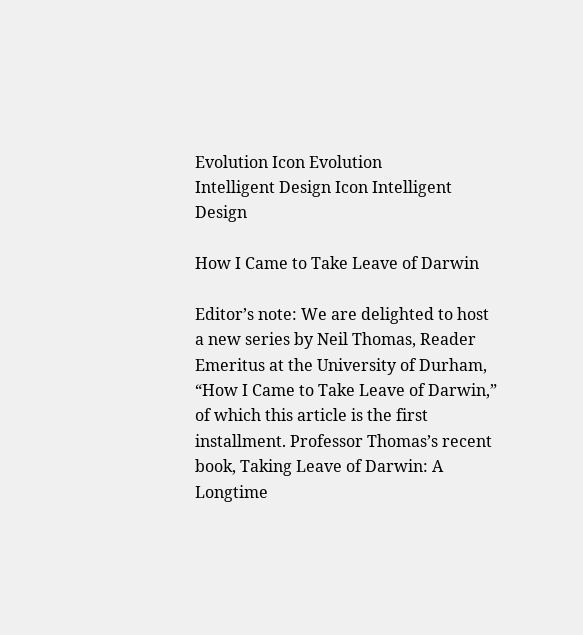Evolution Icon Evolution
Intelligent Design Icon Intelligent Design

How I Came to Take Leave of Darwin

Editor’s note: We are delighted to host a new series by Neil Thomas, Reader Emeritus at the University of Durham, “How I Came to Take Leave of Darwin,” of which this article is the first installment. Professor Thomas’s recent book, Taking Leave of Darwin: A Longtime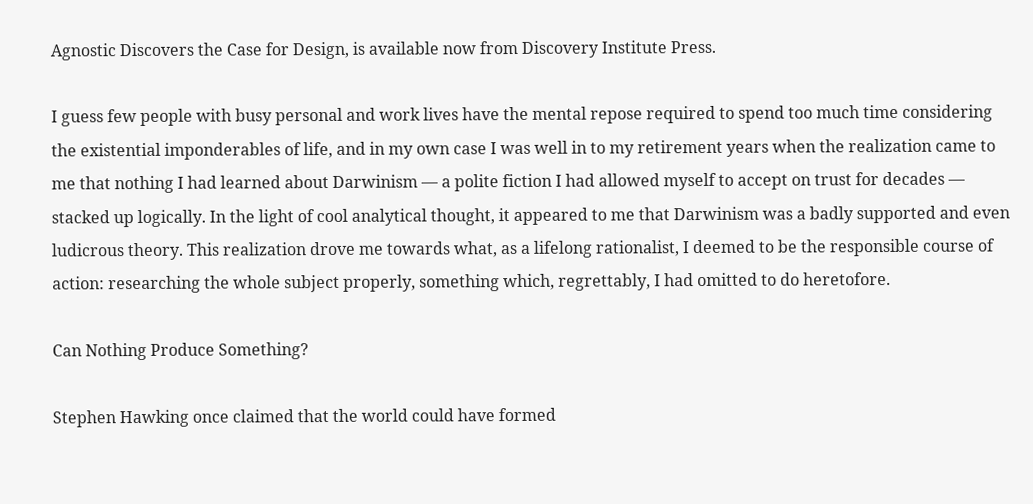Agnostic Discovers the Case for Design, is available now from Discovery Institute Press.

I guess few people with busy personal and work lives have the mental repose required to spend too much time considering the existential imponderables of life, and in my own case I was well in to my retirement years when the realization came to me that nothing I had learned about Darwinism — a polite fiction I had allowed myself to accept on trust for decades — stacked up logically. In the light of cool analytical thought, it appeared to me that Darwinism was a badly supported and even ludicrous theory. This realization drove me towards what, as a lifelong rationalist, I deemed to be the responsible course of action: researching the whole subject properly, something which, regrettably, I had omitted to do heretofore.

Can Nothing Produce Something?

Stephen Hawking once claimed that the world could have formed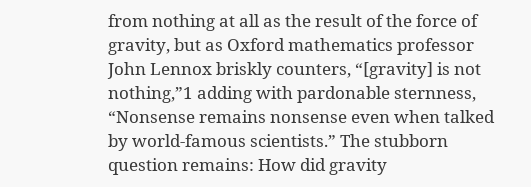from nothing at all as the result of the force of gravity, but as Oxford mathematics professor John Lennox briskly counters, “[gravity] is not nothing,”1 adding with pardonable sternness, “Nonsense remains nonsense even when talked by world-famous scientists.” The stubborn question remains: How did gravity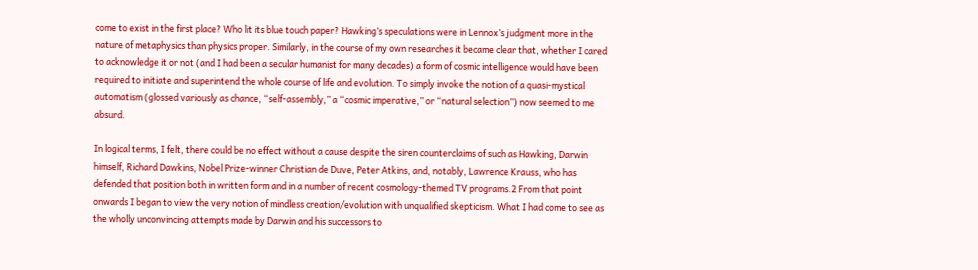come to exist in the first place? Who lit its blue touch paper? Hawking’s speculations were in Lennox’s judgment more in the nature of metaphysics than physics proper. Similarly, in the course of my own researches it became clear that, whether I cared to acknowledge it or not (and I had been a secular humanist for many decades) a form of cosmic intelligence would have been required to initiate and superintend the whole course of life and evolution. To simply invoke the notion of a quasi-mystical automatism (glossed variously as chance, “self-assembly,” a “cosmic imperative,” or “natural selection”) now seemed to me absurd.

In logical terms, I felt, there could be no effect without a cause despite the siren counterclaims of such as Hawking, Darwin himself, Richard Dawkins, Nobel Prize-winner Christian de Duve, Peter Atkins, and, notably, Lawrence Krauss, who has defended that position both in written form and in a number of recent cosmology-themed TV programs.2 From that point onwards I began to view the very notion of mindless creation/evolution with unqualified skepticism. What I had come to see as the wholly unconvincing attempts made by Darwin and his successors to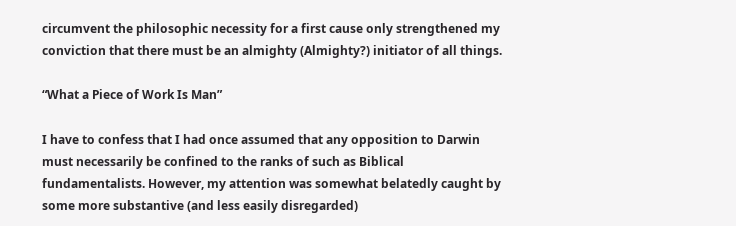circumvent the philosophic necessity for a first cause only strengthened my conviction that there must be an almighty (Almighty?) initiator of all things.

“What a Piece of Work Is Man”

I have to confess that I had once assumed that any opposition to Darwin must necessarily be confined to the ranks of such as Biblical fundamentalists. However, my attention was somewhat belatedly caught by some more substantive (and less easily disregarded)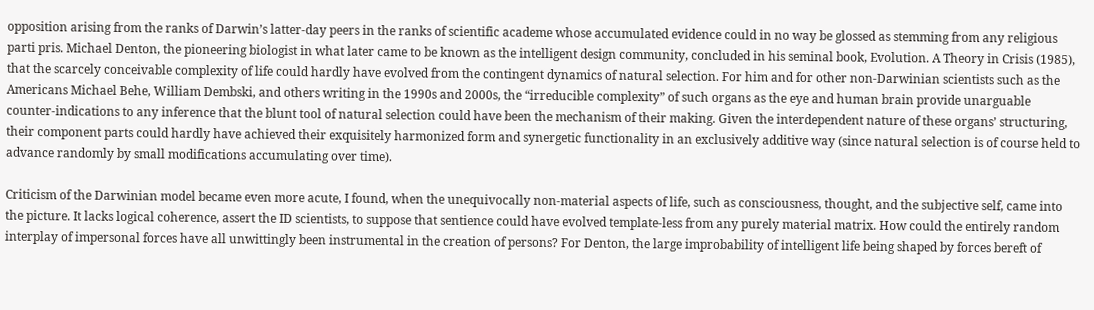opposition arising from the ranks of Darwin’s latter-day peers in the ranks of scientific academe whose accumulated evidence could in no way be glossed as stemming from any religious parti pris. Michael Denton, the pioneering biologist in what later came to be known as the intelligent design community, concluded in his seminal book, Evolution. A Theory in Crisis (1985), that the scarcely conceivable complexity of life could hardly have evolved from the contingent dynamics of natural selection. For him and for other non-Darwinian scientists such as the Americans Michael Behe, William Dembski, and others writing in the 1990s and 2000s, the “irreducible complexity” of such organs as the eye and human brain provide unarguable counter-indications to any inference that the blunt tool of natural selection could have been the mechanism of their making. Given the interdependent nature of these organs’ structuring, their component parts could hardly have achieved their exquisitely harmonized form and synergetic functionality in an exclusively additive way (since natural selection is of course held to advance randomly by small modifications accumulating over time).

Criticism of the Darwinian model became even more acute, I found, when the unequivocally non-material aspects of life, such as consciousness, thought, and the subjective self, came into the picture. It lacks logical coherence, assert the ID scientists, to suppose that sentience could have evolved template-less from any purely material matrix. How could the entirely random interplay of impersonal forces have all unwittingly been instrumental in the creation of persons? For Denton, the large improbability of intelligent life being shaped by forces bereft of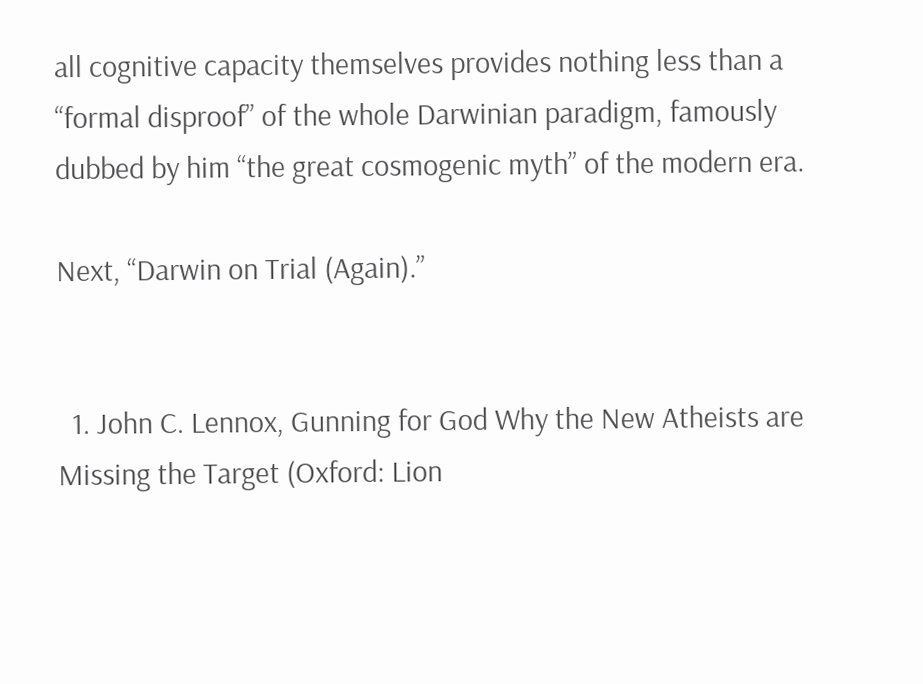all cognitive capacity themselves provides nothing less than a “formal disproof” of the whole Darwinian paradigm, famously dubbed by him “the great cosmogenic myth” of the modern era.

Next, “Darwin on Trial (Again).”


  1. John C. Lennox, Gunning for God Why the New Atheists are Missing the Target (Oxford: Lion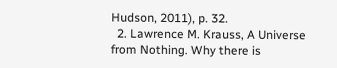Hudson, 2011), p. 32.
  2. Lawrence M. Krauss, A Universe from Nothing. Why there is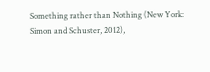Something rather than Nothing (New York: Simon and Schuster, 2012),